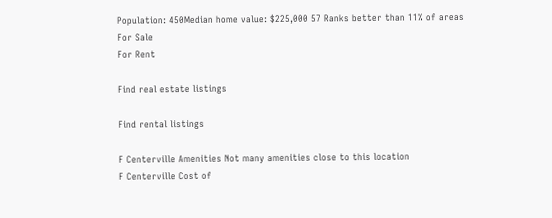Population: 450Median home value: $225,000 57 Ranks better than 11% of areas
For Sale
For Rent

Find real estate listings

Find rental listings

F Centerville Amenities Not many amenities close to this location
F Centerville Cost of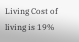Living Cost of living is 19%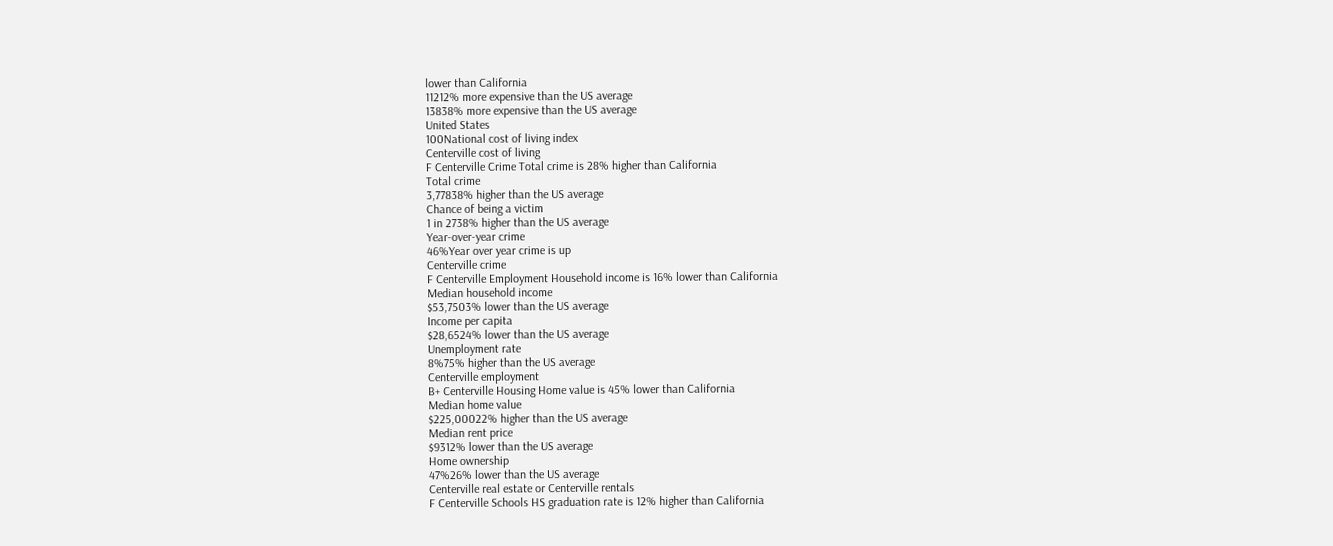lower than California
11212% more expensive than the US average
13838% more expensive than the US average
United States
100National cost of living index
Centerville cost of living
F Centerville Crime Total crime is 28% higher than California
Total crime
3,77838% higher than the US average
Chance of being a victim
1 in 2738% higher than the US average
Year-over-year crime
46%Year over year crime is up
Centerville crime
F Centerville Employment Household income is 16% lower than California
Median household income
$53,7503% lower than the US average
Income per capita
$28,6524% lower than the US average
Unemployment rate
8%75% higher than the US average
Centerville employment
B+ Centerville Housing Home value is 45% lower than California
Median home value
$225,00022% higher than the US average
Median rent price
$9312% lower than the US average
Home ownership
47%26% lower than the US average
Centerville real estate or Centerville rentals
F Centerville Schools HS graduation rate is 12% higher than California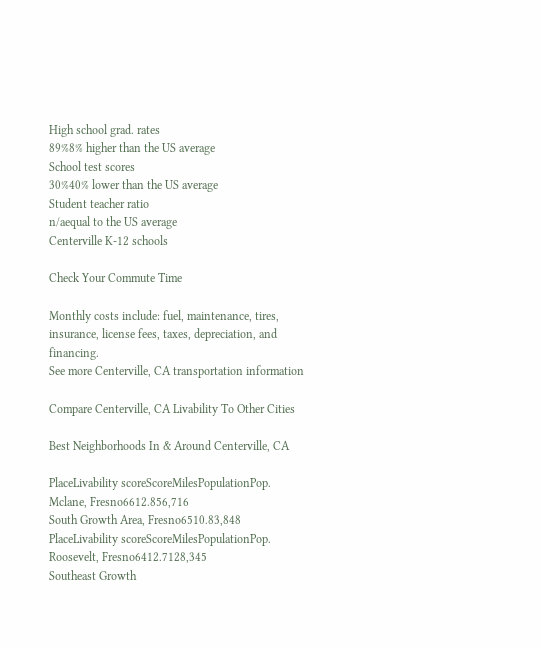High school grad. rates
89%8% higher than the US average
School test scores
30%40% lower than the US average
Student teacher ratio
n/aequal to the US average
Centerville K-12 schools

Check Your Commute Time

Monthly costs include: fuel, maintenance, tires, insurance, license fees, taxes, depreciation, and financing.
See more Centerville, CA transportation information

Compare Centerville, CA Livability To Other Cities

Best Neighborhoods In & Around Centerville, CA

PlaceLivability scoreScoreMilesPopulationPop.
Mclane, Fresno6612.856,716
South Growth Area, Fresno6510.83,848
PlaceLivability scoreScoreMilesPopulationPop.
Roosevelt, Fresno6412.7128,345
Southeast Growth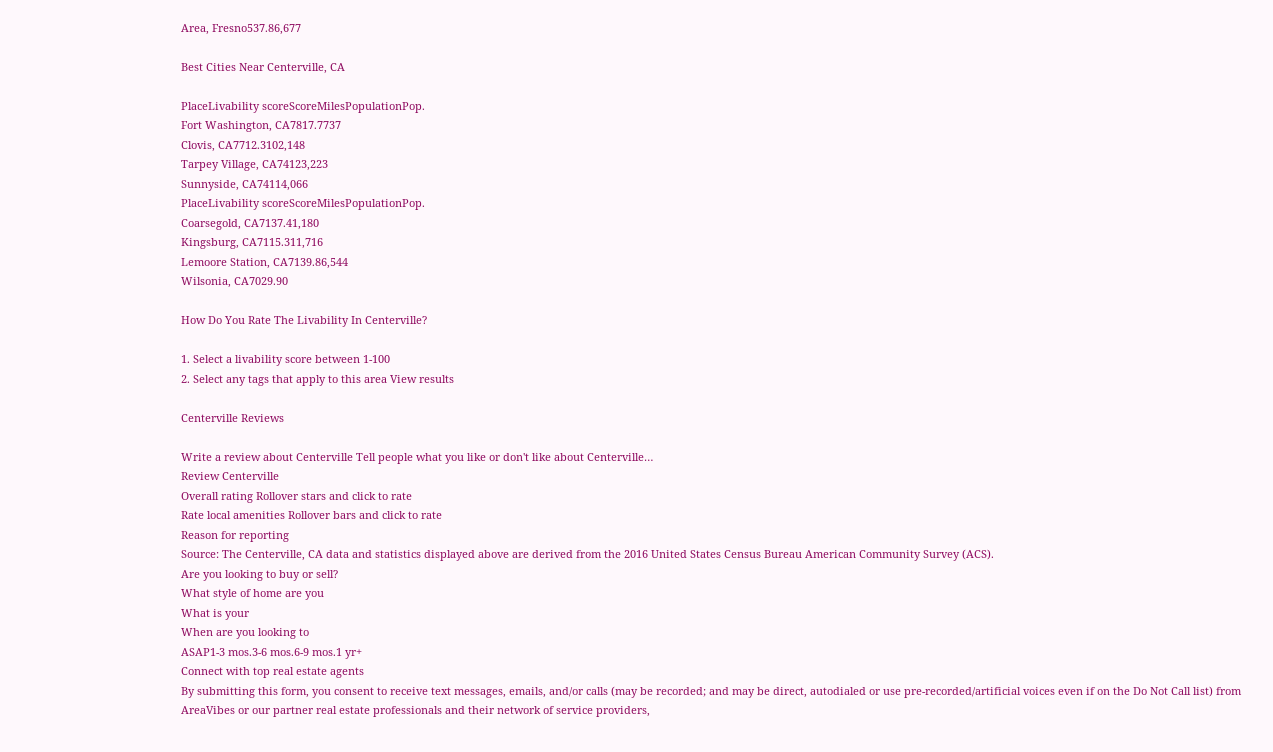Area, Fresno537.86,677

Best Cities Near Centerville, CA

PlaceLivability scoreScoreMilesPopulationPop.
Fort Washington, CA7817.7737
Clovis, CA7712.3102,148
Tarpey Village, CA74123,223
Sunnyside, CA74114,066
PlaceLivability scoreScoreMilesPopulationPop.
Coarsegold, CA7137.41,180
Kingsburg, CA7115.311,716
Lemoore Station, CA7139.86,544
Wilsonia, CA7029.90

How Do You Rate The Livability In Centerville?

1. Select a livability score between 1-100
2. Select any tags that apply to this area View results

Centerville Reviews

Write a review about Centerville Tell people what you like or don't like about Centerville…
Review Centerville
Overall rating Rollover stars and click to rate
Rate local amenities Rollover bars and click to rate
Reason for reporting
Source: The Centerville, CA data and statistics displayed above are derived from the 2016 United States Census Bureau American Community Survey (ACS).
Are you looking to buy or sell?
What style of home are you
What is your
When are you looking to
ASAP1-3 mos.3-6 mos.6-9 mos.1 yr+
Connect with top real estate agents
By submitting this form, you consent to receive text messages, emails, and/or calls (may be recorded; and may be direct, autodialed or use pre-recorded/artificial voices even if on the Do Not Call list) from AreaVibes or our partner real estate professionals and their network of service providers,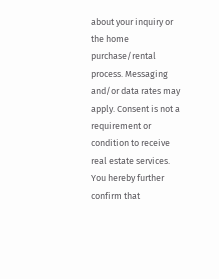about your inquiry or the home purchase/rental process. Messaging and/or data rates may apply. Consent is not a requirement or condition to receive real estate services. You hereby further confirm that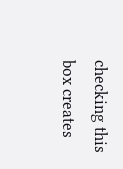checking this box creates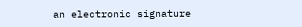an electronic signature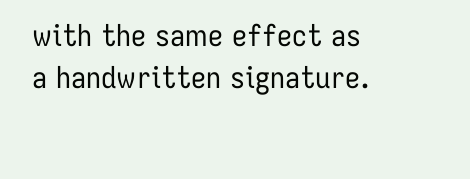with the same effect as a handwritten signature.